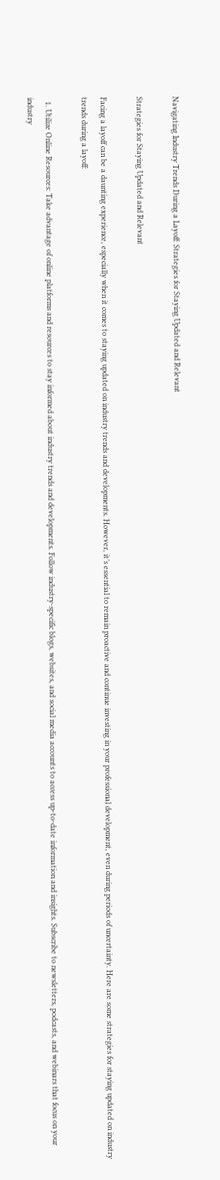Navigating Industry Trends During a Layoff: Strategies for Staying Updated and Relevant

Strategies for Staying Updated and Relevant

Facing a layoff can be a daunting experience, especially when it comes to staying updated on industry trends and developments. However, it’s essential to remain proactive and continue investing in your professional development, even during periods of uncertainty. Here are some strategies for staying updated on industry trends during a layoff:

  1. Utilize Online Resources: Take advantage of online platforms and resources to stay informed about industry trends and developments. Follow industry-specific blogs, websites, and social media accounts to access up-to-date information and insights. Subscribe to newsletters, podcasts, and webinars that focus on your industry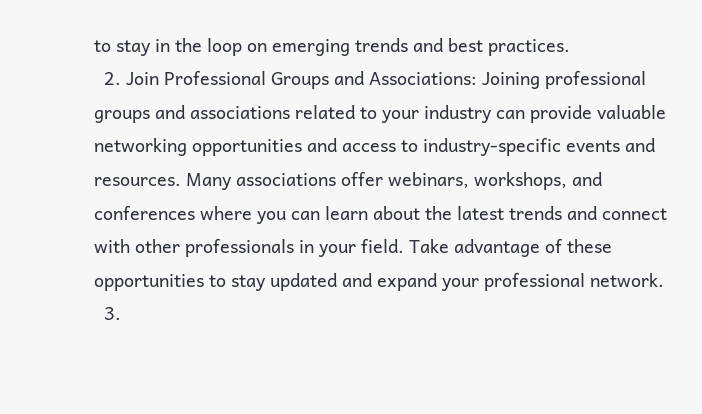to stay in the loop on emerging trends and best practices.
  2. Join Professional Groups and Associations: Joining professional groups and associations related to your industry can provide valuable networking opportunities and access to industry-specific events and resources. Many associations offer webinars, workshops, and conferences where you can learn about the latest trends and connect with other professionals in your field. Take advantage of these opportunities to stay updated and expand your professional network.
  3.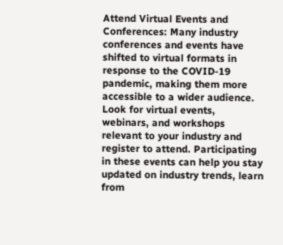Attend Virtual Events and Conferences: Many industry conferences and events have shifted to virtual formats in response to the COVID-19 pandemic, making them more accessible to a wider audience. Look for virtual events, webinars, and workshops relevant to your industry and register to attend. Participating in these events can help you stay updated on industry trends, learn from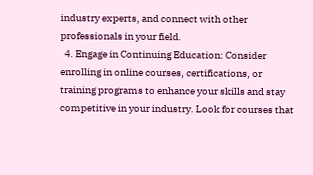industry experts, and connect with other professionals in your field.
  4. Engage in Continuing Education: Consider enrolling in online courses, certifications, or training programs to enhance your skills and stay competitive in your industry. Look for courses that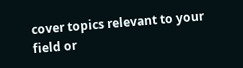cover topics relevant to your field or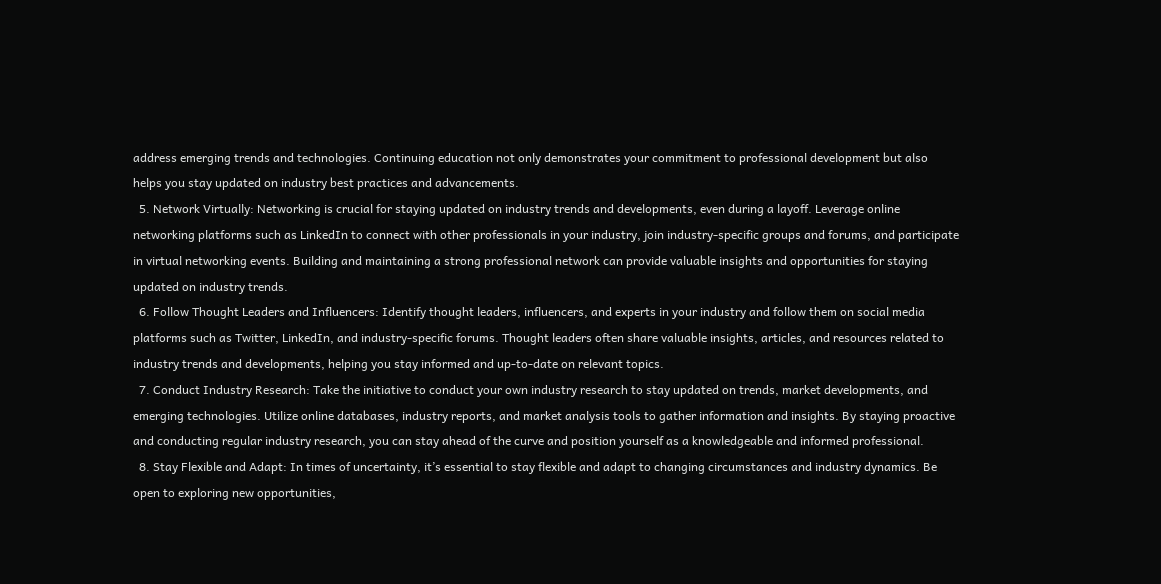address emerging trends and technologies. Continuing education not only demonstrates your commitment to professional development but also helps you stay updated on industry best practices and advancements.
  5. Network Virtually: Networking is crucial for staying updated on industry trends and developments, even during a layoff. Leverage online networking platforms such as LinkedIn to connect with other professionals in your industry, join industry-specific groups and forums, and participate in virtual networking events. Building and maintaining a strong professional network can provide valuable insights and opportunities for staying updated on industry trends.
  6. Follow Thought Leaders and Influencers: Identify thought leaders, influencers, and experts in your industry and follow them on social media platforms such as Twitter, LinkedIn, and industry-specific forums. Thought leaders often share valuable insights, articles, and resources related to industry trends and developments, helping you stay informed and up-to-date on relevant topics.
  7. Conduct Industry Research: Take the initiative to conduct your own industry research to stay updated on trends, market developments, and emerging technologies. Utilize online databases, industry reports, and market analysis tools to gather information and insights. By staying proactive and conducting regular industry research, you can stay ahead of the curve and position yourself as a knowledgeable and informed professional.
  8. Stay Flexible and Adapt: In times of uncertainty, it’s essential to stay flexible and adapt to changing circumstances and industry dynamics. Be open to exploring new opportunities,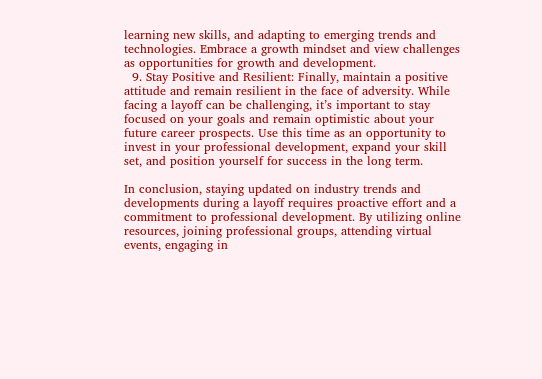learning new skills, and adapting to emerging trends and technologies. Embrace a growth mindset and view challenges as opportunities for growth and development.
  9. Stay Positive and Resilient: Finally, maintain a positive attitude and remain resilient in the face of adversity. While facing a layoff can be challenging, it’s important to stay focused on your goals and remain optimistic about your future career prospects. Use this time as an opportunity to invest in your professional development, expand your skill set, and position yourself for success in the long term.

In conclusion, staying updated on industry trends and developments during a layoff requires proactive effort and a commitment to professional development. By utilizing online resources, joining professional groups, attending virtual events, engaging in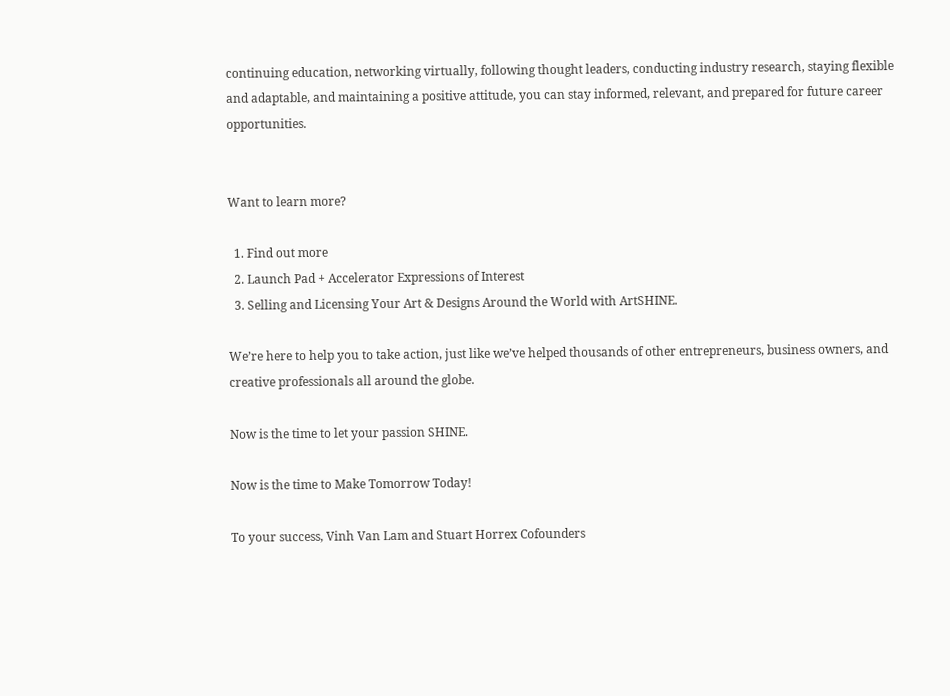continuing education, networking virtually, following thought leaders, conducting industry research, staying flexible and adaptable, and maintaining a positive attitude, you can stay informed, relevant, and prepared for future career opportunities.


Want to learn more?

  1. Find out more
  2. Launch Pad + Accelerator Expressions of Interest
  3. Selling and Licensing Your Art & Designs Around the World with ArtSHINE.

We’re here to help you to take action, just like we’ve helped thousands of other entrepreneurs, business owners, and creative professionals all around the globe.

Now is the time to let your passion SHINE.

Now is the time to Make Tomorrow Today!

To your success, Vinh Van Lam and Stuart Horrex Cofounders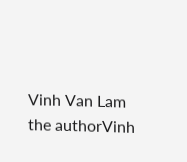Vinh Van Lam
the authorVinh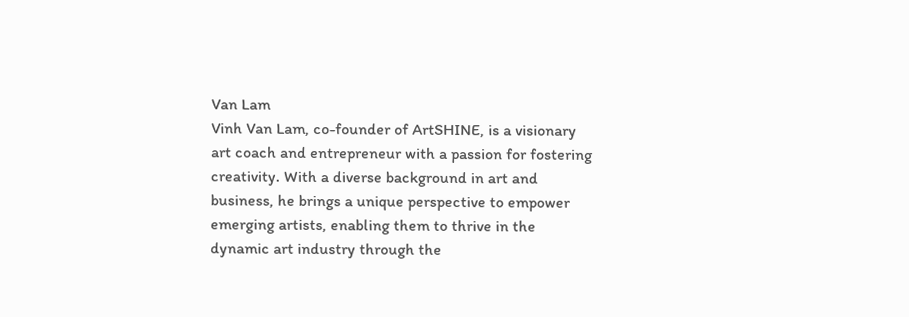Van Lam
Vinh Van Lam, co-founder of ArtSHINE, is a visionary art coach and entrepreneur with a passion for fostering creativity. With a diverse background in art and business, he brings a unique perspective to empower emerging artists, enabling them to thrive in the dynamic art industry through the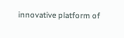innovative platform of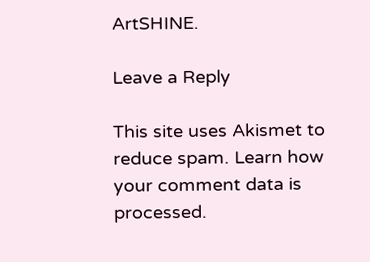ArtSHINE.

Leave a Reply

This site uses Akismet to reduce spam. Learn how your comment data is processed.